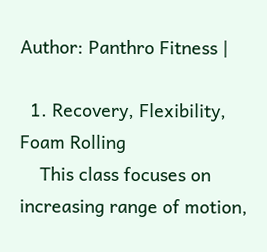Author: Panthro Fitness |

  1. Recovery, Flexibility, Foam Rolling
    This class focuses on increasing range of motion,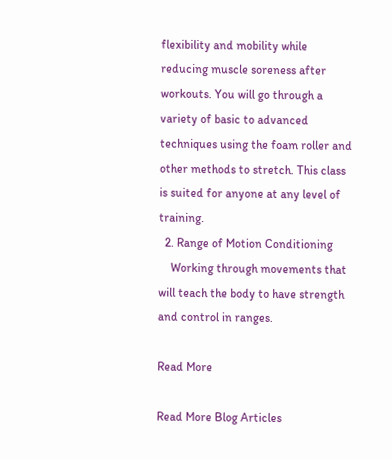flexibility and mobility while reducing muscle soreness after workouts. You will go through a variety of basic to advanced techniques using the foam roller and other methods to stretch. This class is suited for anyone at any level of training.
  2. Range of Motion Conditioning
    Working through movements that will teach the body to have strength and control in ranges.

Read More

Read More Blog Articles